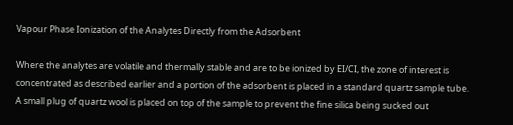Vapour Phase Ionization of the Analytes Directly from the Adsorbent

Where the analytes are volatile and thermally stable and are to be ionized by EI/CI, the zone of interest is concentrated as described earlier and a portion of the adsorbent is placed in a standard quartz sample tube. A small plug of quartz wool is placed on top of the sample to prevent the fine silica being sucked out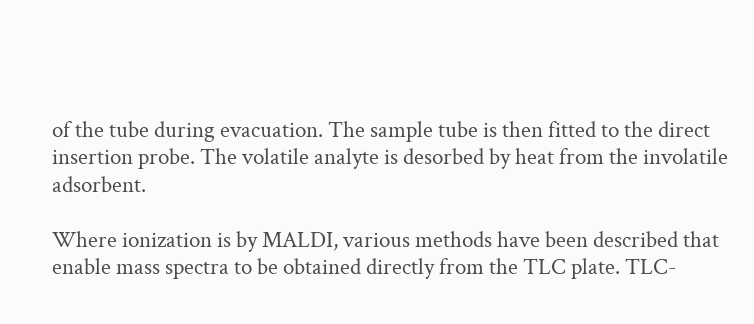of the tube during evacuation. The sample tube is then fitted to the direct insertion probe. The volatile analyte is desorbed by heat from the involatile adsorbent.

Where ionization is by MALDI, various methods have been described that enable mass spectra to be obtained directly from the TLC plate. TLC-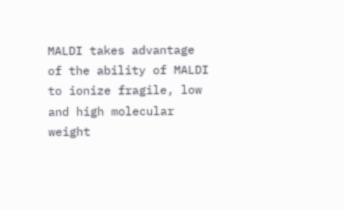MALDI takes advantage of the ability of MALDI to ionize fragile, low and high molecular weight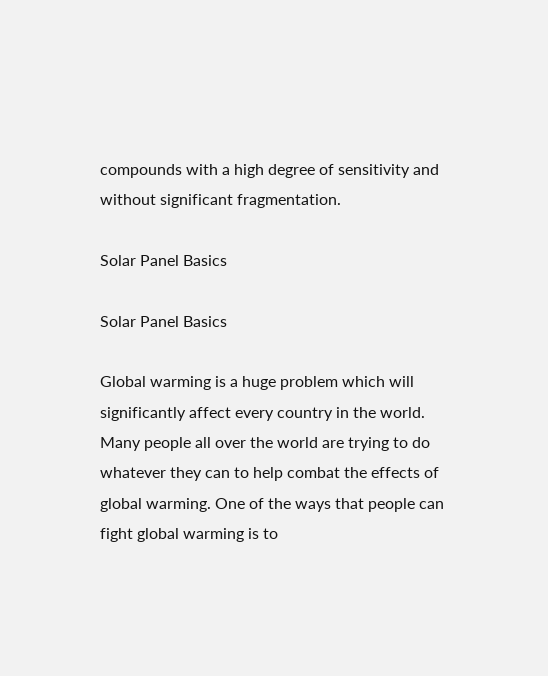compounds with a high degree of sensitivity and without significant fragmentation.

Solar Panel Basics

Solar Panel Basics

Global warming is a huge problem which will significantly affect every country in the world. Many people all over the world are trying to do whatever they can to help combat the effects of global warming. One of the ways that people can fight global warming is to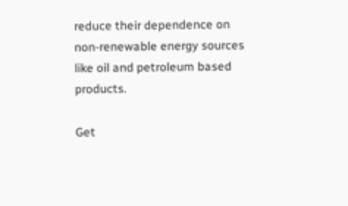reduce their dependence on non-renewable energy sources like oil and petroleum based products.

Get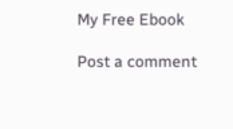My Free Ebook

Post a comment